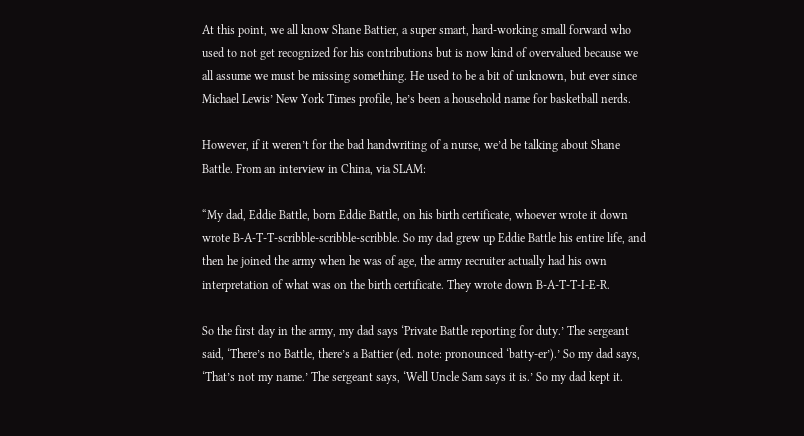At this point, we all know Shane Battier, a super smart, hard-working small forward who used to not get recognized for his contributions but is now kind of overvalued because we all assume we must be missing something. He used to be a bit of unknown, but ever since Michael Lewis’ New York Times profile, he’s been a household name for basketball nerds.

However, if it weren’t for the bad handwriting of a nurse, we’d be talking about Shane Battle. From an interview in China, via SLAM:

“My dad, Eddie Battle, born Eddie Battle, on his birth certificate, whoever wrote it down wrote B-A-T-T-scribble-scribble-scribble. So my dad grew up Eddie Battle his entire life, and then he joined the army when he was of age, the army recruiter actually had his own interpretation of what was on the birth certificate. They wrote down B-A-T-T-I-E-R.

So the first day in the army, my dad says ‘Private Battle reporting for duty.’ The sergeant said, ‘There’s no Battle, there’s a Battier (ed. note: pronounced ‘batty-er’).’ So my dad says, ‘That’s not my name.’ The sergeant says, ‘Well Uncle Sam says it is.’ So my dad kept it.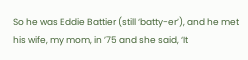So he was Eddie Battier (still ‘batty-er’), and he met his wife, my mom, in ’75 and she said, ‘It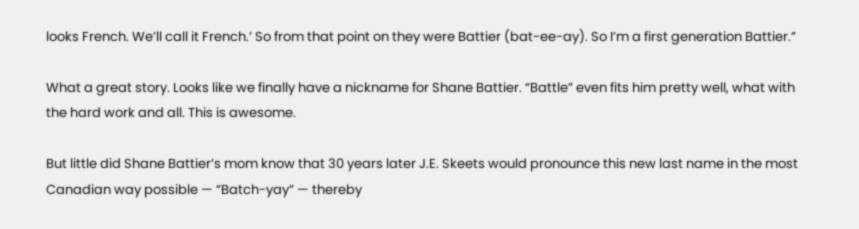looks French. We’ll call it French.’ So from that point on they were Battier (bat-ee-ay). So I’m a first generation Battier.”

What a great story. Looks like we finally have a nickname for Shane Battier. “Battle” even fits him pretty well, what with the hard work and all. This is awesome.

But little did Shane Battier’s mom know that 30 years later J.E. Skeets would pronounce this new last name in the most Canadian way possible — “Batch-yay” — thereby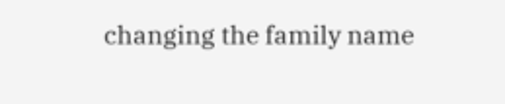changing the family name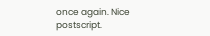once again. Nice postscript.